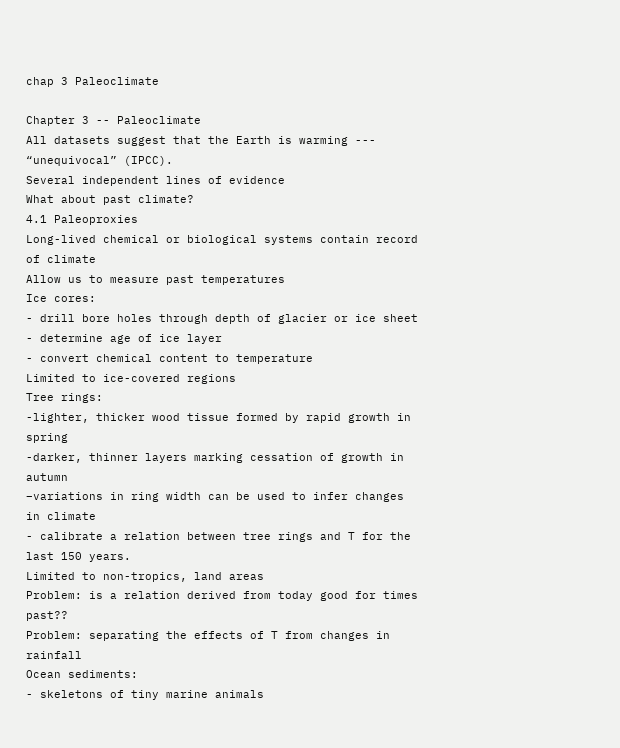chap 3 Paleoclimate

Chapter 3 -- Paleoclimate
All datasets suggest that the Earth is warming --- “unequivocal” (IPCC).
Several independent lines of evidence
What about past climate?
4.1 Paleoproxies
Long-lived chemical or biological systems contain record of climate
Allow us to measure past temperatures
Ice cores:
- drill bore holes through depth of glacier or ice sheet
- determine age of ice layer
- convert chemical content to temperature
Limited to ice-covered regions
Tree rings:
-lighter, thicker wood tissue formed by rapid growth in spring
-darker, thinner layers marking cessation of growth in autumn
–variations in ring width can be used to infer changes in climate
- calibrate a relation between tree rings and T for the last 150 years.
Limited to non-tropics, land areas
Problem: is a relation derived from today good for times past??
Problem: separating the effects of T from changes in rainfall
Ocean sediments:
- skeletons of tiny marine animals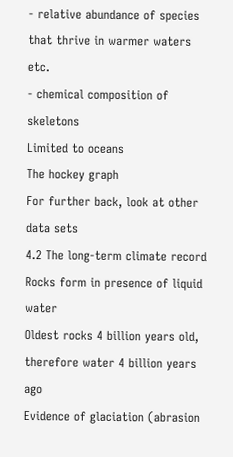- relative abundance of species that thrive in warmer waters etc.
- chemical composition of skeletons
Limited to oceans
The hockey graph
For further back, look at other data sets
4.2 The long-term climate record
Rocks form in presence of liquid water
Oldest rocks 4 billion years old, therefore water 4 billion years ago
Evidence of glaciation (abrasion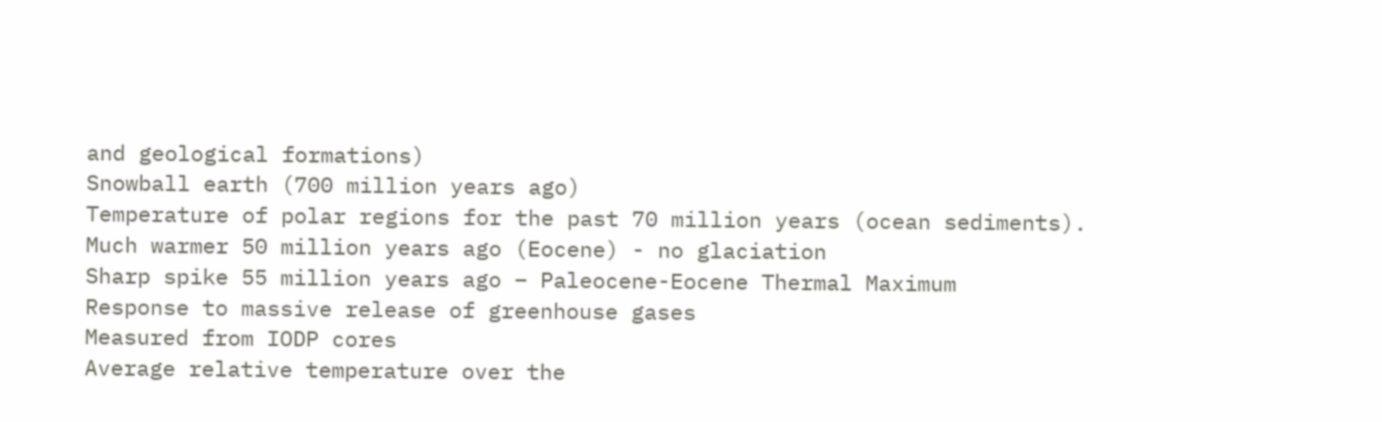and geological formations)
Snowball earth (700 million years ago)
Temperature of polar regions for the past 70 million years (ocean sediments).
Much warmer 50 million years ago (Eocene) - no glaciation
Sharp spike 55 million years ago – Paleocene-Eocene Thermal Maximum
Response to massive release of greenhouse gases
Measured from IODP cores
Average relative temperature over the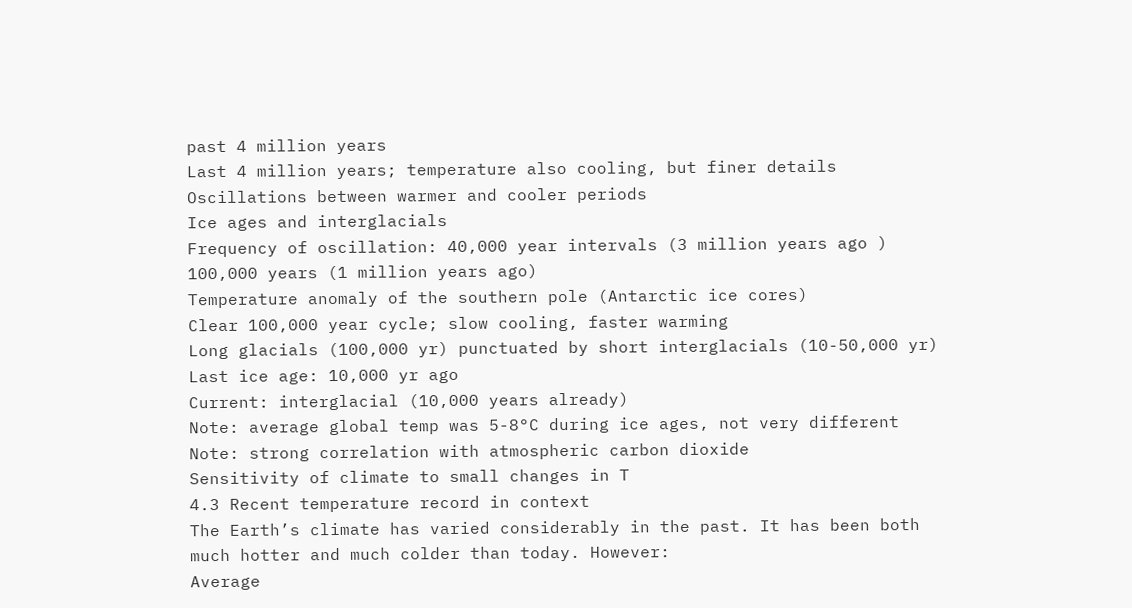past 4 million years
Last 4 million years; temperature also cooling, but finer details
Oscillations between warmer and cooler periods
Ice ages and interglacials
Frequency of oscillation: 40,000 year intervals (3 million years ago )
100,000 years (1 million years ago)
Temperature anomaly of the southern pole (Antarctic ice cores)
Clear 100,000 year cycle; slow cooling, faster warming
Long glacials (100,000 yr) punctuated by short interglacials (10-50,000 yr)
Last ice age: 10,000 yr ago
Current: interglacial (10,000 years already)
Note: average global temp was 5-8°C during ice ages, not very different
Note: strong correlation with atmospheric carbon dioxide
Sensitivity of climate to small changes in T
4.3 Recent temperature record in context
The Earth’s climate has varied considerably in the past. It has been both
much hotter and much colder than today. However:
Average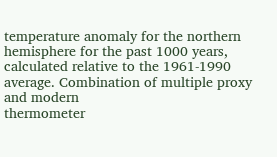temperature anomaly for the northern hemisphere for the past 1000 years,
calculated relative to the 1961-1990 average. Combination of multiple proxy and modern
thermometer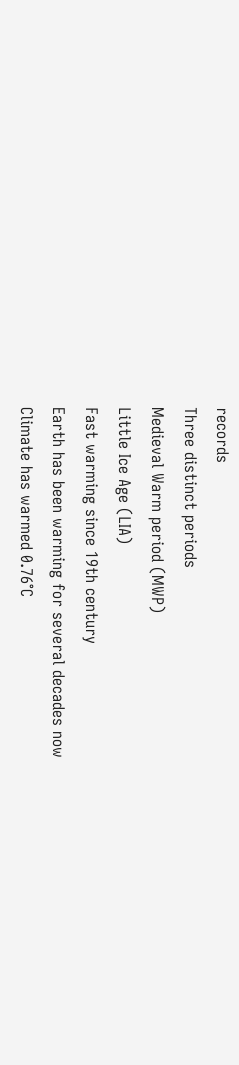records
Three distinct periods
Medieval Warm period (MWP)
Little Ice Age (LIA)
Fast warming since 19th century
Earth has been warming for several decades now
Climate has warmed 0.76°C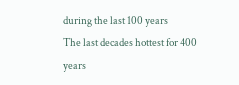during the last 100 years
The last decades hottest for 400 years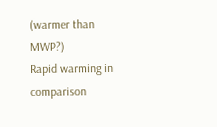(warmer than MWP?)
Rapid warming in comparison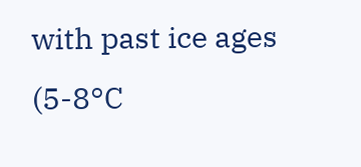with past ice ages (5-8°C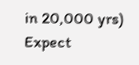in 20,000 yrs)
Expect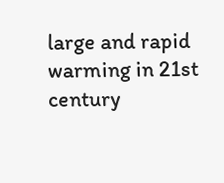large and rapid warming in 21st century